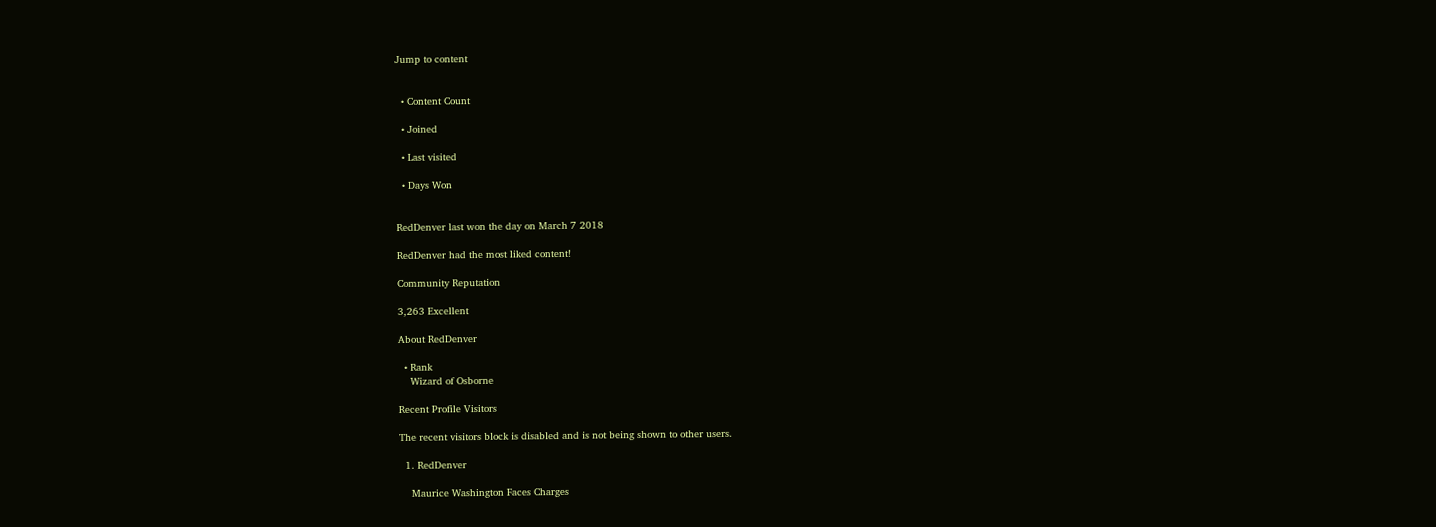Jump to content


  • Content Count

  • Joined

  • Last visited

  • Days Won


RedDenver last won the day on March 7 2018

RedDenver had the most liked content!

Community Reputation

3,263 Excellent

About RedDenver

  • Rank
    Wizard of Osborne

Recent Profile Visitors

The recent visitors block is disabled and is not being shown to other users.

  1. RedDenver

    Maurice Washington Faces Charges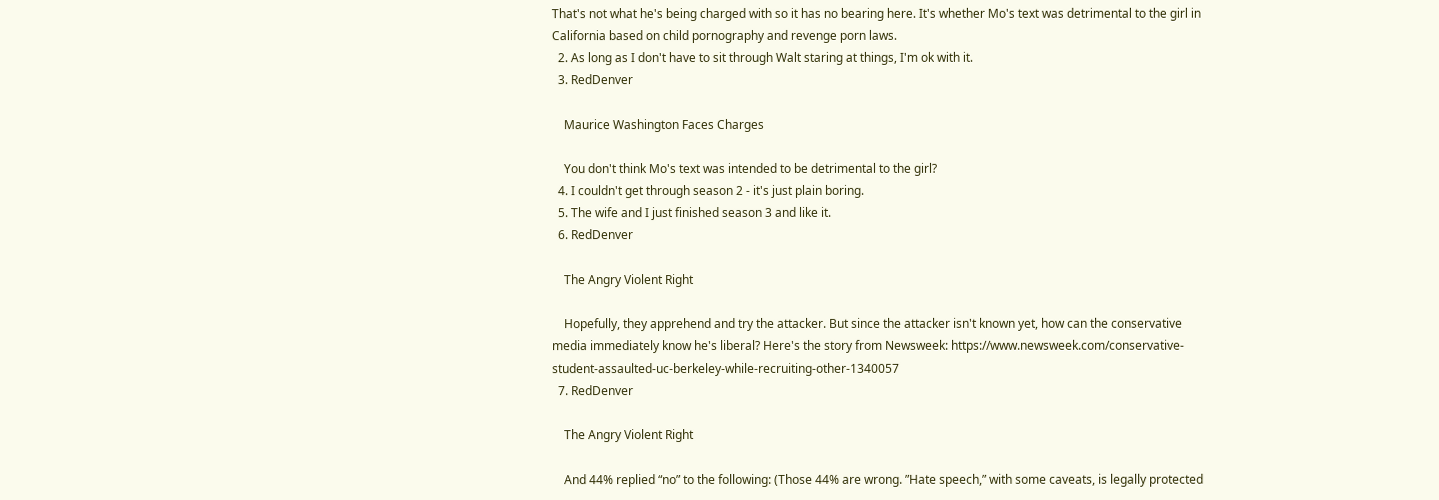That's not what he's being charged with so it has no bearing here. It's whether Mo's text was detrimental to the girl in California based on child pornography and revenge porn laws.
  2. As long as I don't have to sit through Walt staring at things, I'm ok with it.
  3. RedDenver

    Maurice Washington Faces Charges

    You don't think Mo's text was intended to be detrimental to the girl?
  4. I couldn't get through season 2 - it's just plain boring.
  5. The wife and I just finished season 3 and like it.
  6. RedDenver

    The Angry Violent Right

    Hopefully, they apprehend and try the attacker. But since the attacker isn't known yet, how can the conservative media immediately know he's liberal? Here's the story from Newsweek: https://www.newsweek.com/conservative-student-assaulted-uc-berkeley-while-recruiting-other-1340057
  7. RedDenver

    The Angry Violent Right

    And 44% replied “no” to the following: (Those 44% are wrong. ”Hate speech,” with some caveats, is legally protected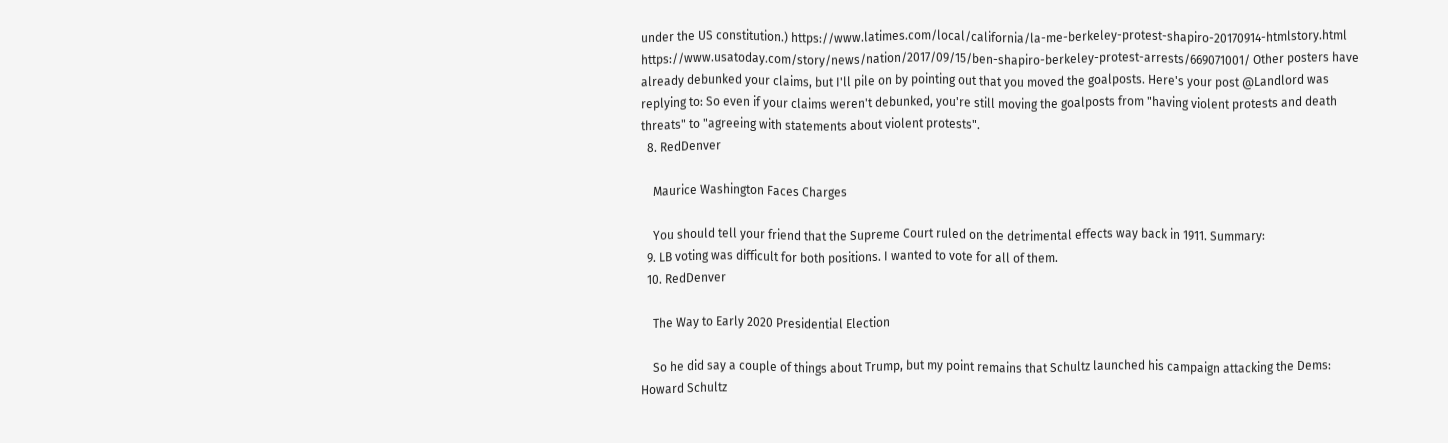under the US constitution.) https://www.latimes.com/local/california/la-me-berkeley-protest-shapiro-20170914-htmlstory.html https://www.usatoday.com/story/news/nation/2017/09/15/ben-shapiro-berkeley-protest-arrests/669071001/ Other posters have already debunked your claims, but I'll pile on by pointing out that you moved the goalposts. Here's your post @Landlord was replying to: So even if your claims weren't debunked, you're still moving the goalposts from "having violent protests and death threats" to "agreeing with statements about violent protests".
  8. RedDenver

    Maurice Washington Faces Charges

    You should tell your friend that the Supreme Court ruled on the detrimental effects way back in 1911. Summary:
  9. LB voting was difficult for both positions. I wanted to vote for all of them.
  10. RedDenver

    The Way to Early 2020 Presidential Election

    So he did say a couple of things about Trump, but my point remains that Schultz launched his campaign attacking the Dems: Howard Schultz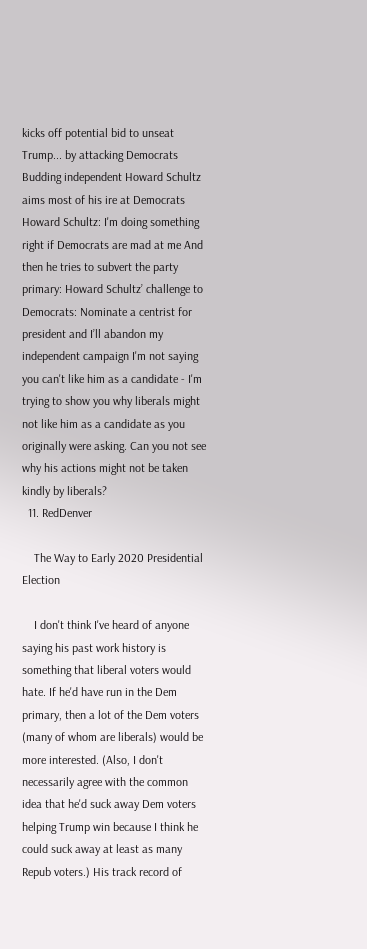kicks off potential bid to unseat Trump... by attacking Democrats Budding independent Howard Schultz aims most of his ire at Democrats Howard Schultz: I'm doing something right if Democrats are mad at me And then he tries to subvert the party primary: Howard Schultz’ challenge to Democrats: Nominate a centrist for president and I’ll abandon my independent campaign I'm not saying you can't like him as a candidate - I'm trying to show you why liberals might not like him as a candidate as you originally were asking. Can you not see why his actions might not be taken kindly by liberals?
  11. RedDenver

    The Way to Early 2020 Presidential Election

    I don't think I've heard of anyone saying his past work history is something that liberal voters would hate. If he'd have run in the Dem primary, then a lot of the Dem voters (many of whom are liberals) would be more interested. (Also, I don't necessarily agree with the common idea that he'd suck away Dem voters helping Trump win because I think he could suck away at least as many Repub voters.) His track record of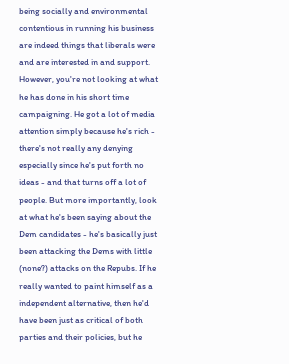being socially and environmental contentious in running his business are indeed things that liberals were and are interested in and support. However, you're not looking at what he has done in his short time campaigning. He got a lot of media attention simply because he's rich - there's not really any denying especially since he's put forth no ideas - and that turns off a lot of people. But more importantly, look at what he's been saying about the Dem candidates - he's basically just been attacking the Dems with little (none?) attacks on the Repubs. If he really wanted to paint himself as a independent alternative, then he'd have been just as critical of both parties and their policies, but he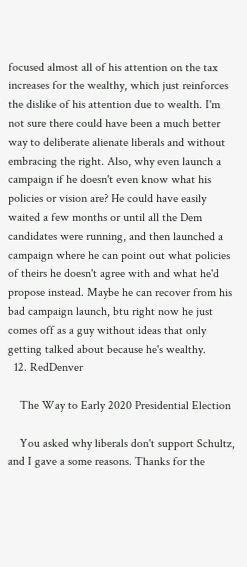focused almost all of his attention on the tax increases for the wealthy, which just reinforces the dislike of his attention due to wealth. I'm not sure there could have been a much better way to deliberate alienate liberals and without embracing the right. Also, why even launch a campaign if he doesn't even know what his policies or vision are? He could have easily waited a few months or until all the Dem candidates were running, and then launched a campaign where he can point out what policies of theirs he doesn't agree with and what he'd propose instead. Maybe he can recover from his bad campaign launch, btu right now he just comes off as a guy without ideas that only getting talked about because he's wealthy.
  12. RedDenver

    The Way to Early 2020 Presidential Election

    You asked why liberals don't support Schultz, and I gave a some reasons. Thanks for the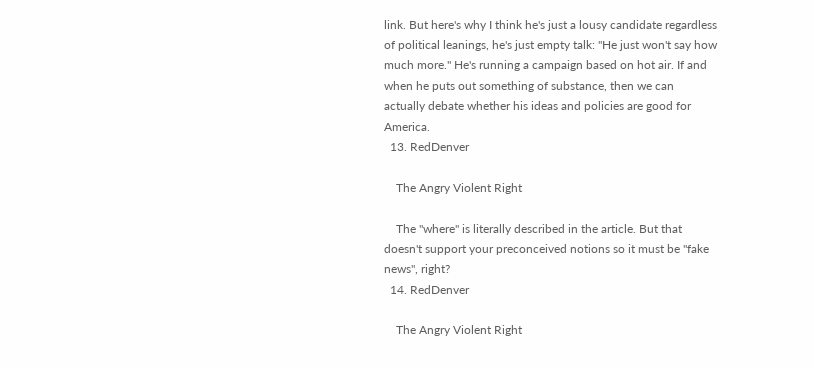link. But here's why I think he's just a lousy candidate regardless of political leanings, he's just empty talk: "He just won't say how much more." He's running a campaign based on hot air. If and when he puts out something of substance, then we can actually debate whether his ideas and policies are good for America.
  13. RedDenver

    The Angry Violent Right

    The "where" is literally described in the article. But that doesn't support your preconceived notions so it must be "fake news", right?
  14. RedDenver

    The Angry Violent Right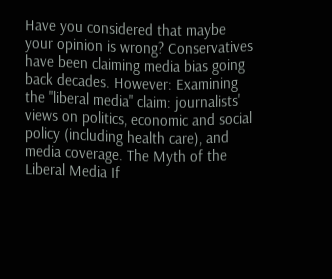Have you considered that maybe your opinion is wrong? Conservatives have been claiming media bias going back decades. However: Examining the "liberal media" claim: journalists' views on politics, economic and social policy (including health care), and media coverage. The Myth of the Liberal Media If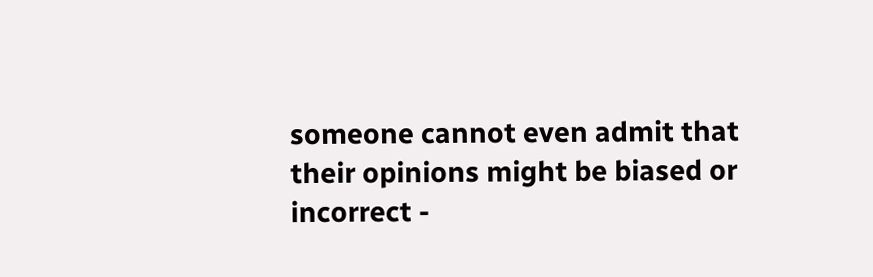someone cannot even admit that their opinions might be biased or incorrect -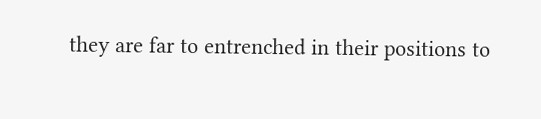they are far to entrenched in their positions to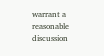warrant a reasonable discussion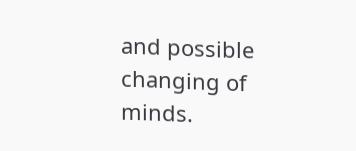and possible changing of minds.